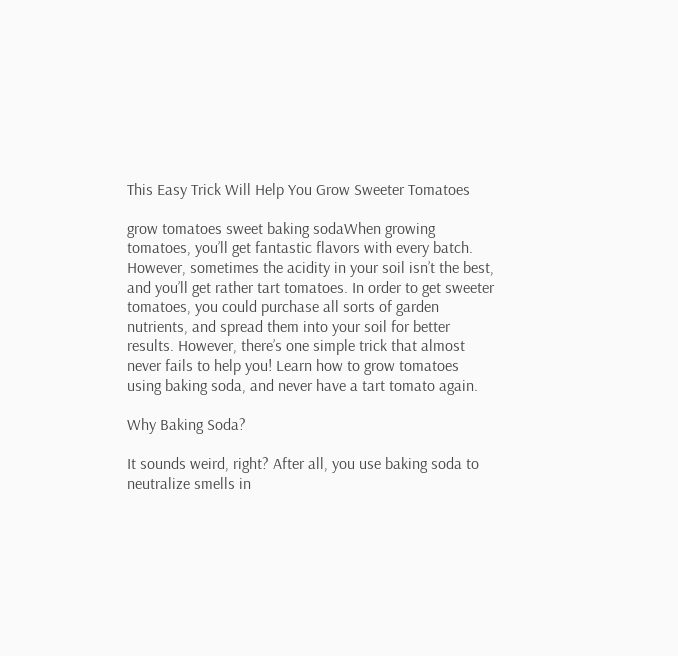This Easy Trick Will Help You Grow Sweeter Tomatoes

grow tomatoes sweet baking sodaWhen growing tomatoes, you’ll get fantastic flavors with every batch. However, sometimes the acidity in your soil isn’t the best, and you’ll get rather tart tomatoes. In order to get sweeter tomatoes, you could purchase all sorts of garden nutrients, and spread them into your soil for better results. However, there’s one simple trick that almost never fails to help you! Learn how to grow tomatoes using baking soda, and never have a tart tomato again.

Why Baking Soda?

It sounds weird, right? After all, you use baking soda to neutralize smells in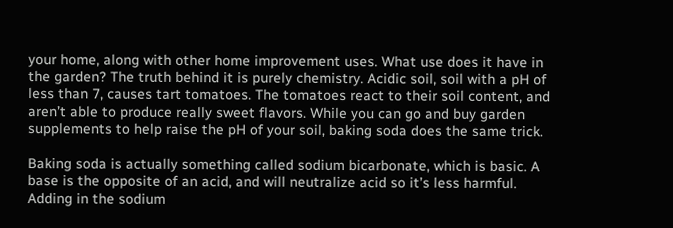your home, along with other home improvement uses. What use does it have in the garden? The truth behind it is purely chemistry. Acidic soil, soil with a pH of less than 7, causes tart tomatoes. The tomatoes react to their soil content, and aren’t able to produce really sweet flavors. While you can go and buy garden supplements to help raise the pH of your soil, baking soda does the same trick.

Baking soda is actually something called sodium bicarbonate, which is basic. A base is the opposite of an acid, and will neutralize acid so it’s less harmful. Adding in the sodium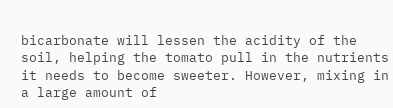bicarbonate will lessen the acidity of the soil, helping the tomato pull in the nutrients it needs to become sweeter. However, mixing in a large amount of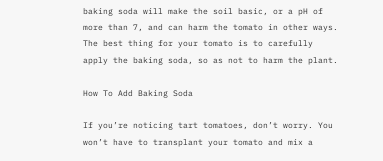baking soda will make the soil basic, or a pH of more than 7, and can harm the tomato in other ways. The best thing for your tomato is to carefully apply the baking soda, so as not to harm the plant.

How To Add Baking Soda

If you’re noticing tart tomatoes, don’t worry. You won’t have to transplant your tomato and mix a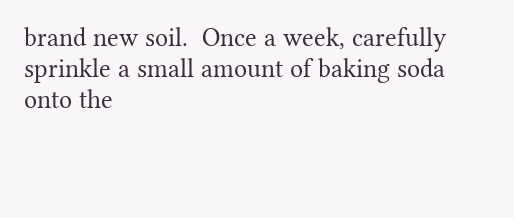brand new soil.  Once a week, carefully sprinkle a small amount of baking soda onto the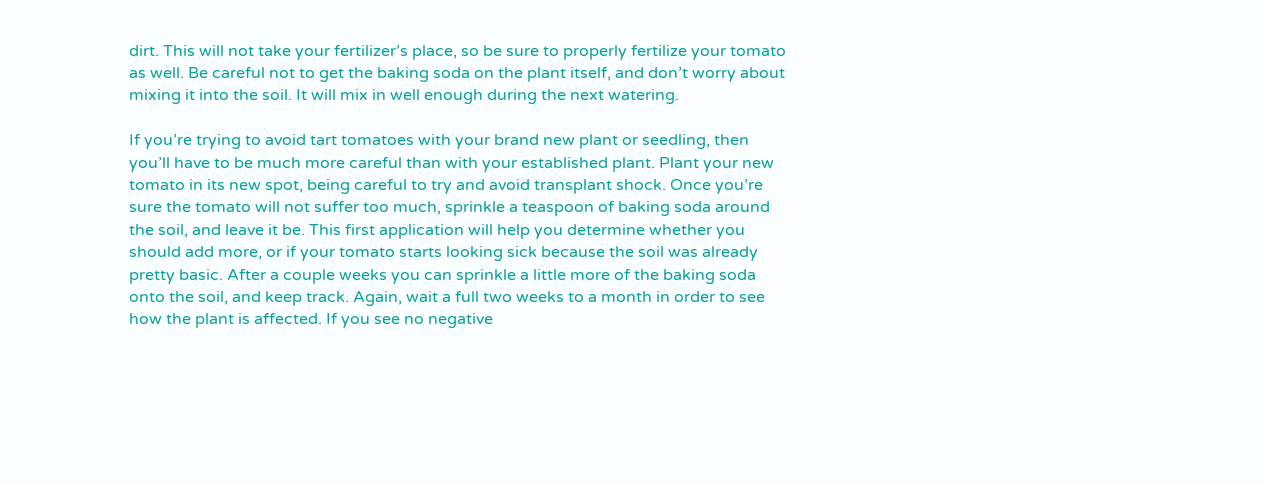dirt. This will not take your fertilizer’s place, so be sure to properly fertilize your tomato as well. Be careful not to get the baking soda on the plant itself, and don’t worry about mixing it into the soil. It will mix in well enough during the next watering.

If you’re trying to avoid tart tomatoes with your brand new plant or seedling, then you’ll have to be much more careful than with your established plant. Plant your new tomato in its new spot, being careful to try and avoid transplant shock. Once you’re sure the tomato will not suffer too much, sprinkle a teaspoon of baking soda around the soil, and leave it be. This first application will help you determine whether you should add more, or if your tomato starts looking sick because the soil was already pretty basic. After a couple weeks you can sprinkle a little more of the baking soda onto the soil, and keep track. Again, wait a full two weeks to a month in order to see how the plant is affected. If you see no negative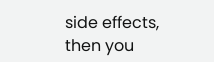side effects, then you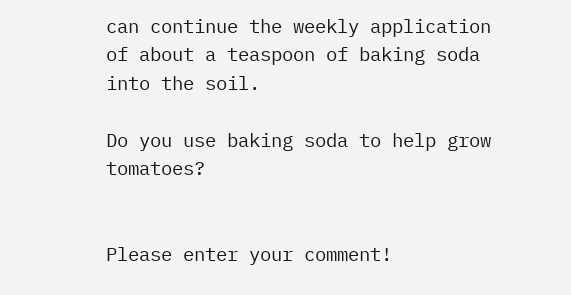can continue the weekly application of about a teaspoon of baking soda into the soil.

Do you use baking soda to help grow tomatoes?


Please enter your comment!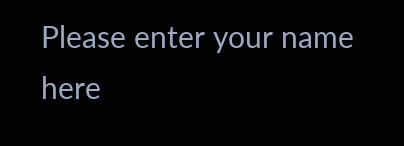Please enter your name here